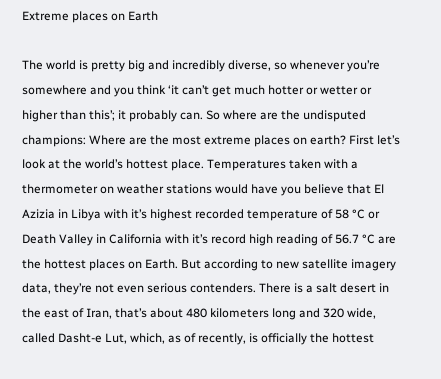Extreme places on Earth

The world is pretty big and incredibly diverse, so whenever you’re somewhere and you think ‘it can’t get much hotter or wetter or higher than this’; it probably can. So where are the undisputed champions: Where are the most extreme places on earth? First let’s look at the world’s hottest place. Temperatures taken with a thermometer on weather stations would have you believe that El Azizia in Libya with it’s highest recorded temperature of 58 °C or Death Valley in California with it’s record high reading of 56.7 °C are the hottest places on Earth. But according to new satellite imagery data, they’re not even serious contenders. There is a salt desert in the east of Iran, that’s about 480 kilometers long and 320 wide, called Dasht-e Lut, which, as of recently, is officially the hottest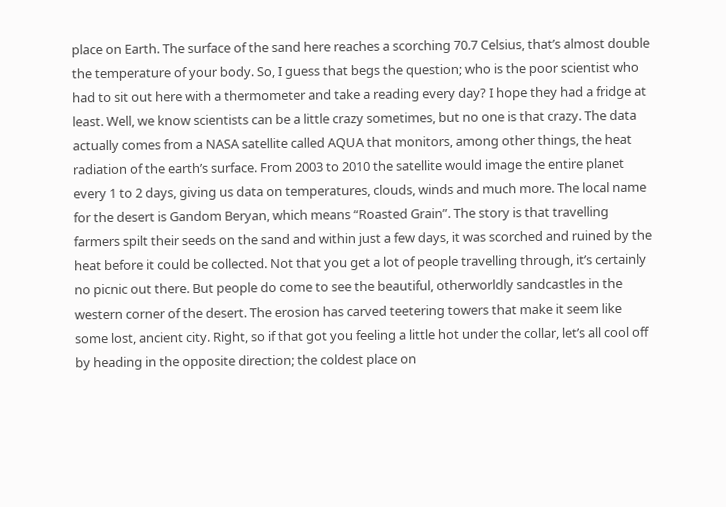place on Earth. The surface of the sand here reaches a scorching 70.7 Celsius, that’s almost double the temperature of your body. So, I guess that begs the question; who is the poor scientist who had to sit out here with a thermometer and take a reading every day? I hope they had a fridge at least. Well, we know scientists can be a little crazy sometimes, but no one is that crazy. The data actually comes from a NASA satellite called AQUA that monitors, among other things, the heat radiation of the earth’s surface. From 2003 to 2010 the satellite would image the entire planet every 1 to 2 days, giving us data on temperatures, clouds, winds and much more. The local name for the desert is Gandom Beryan, which means “Roasted Grain”. The story is that travelling farmers spilt their seeds on the sand and within just a few days, it was scorched and ruined by the heat before it could be collected. Not that you get a lot of people travelling through, it’s certainly no picnic out there. But people do come to see the beautiful, otherworldly sandcastles in the western corner of the desert. The erosion has carved teetering towers that make it seem like some lost, ancient city. Right, so if that got you feeling a little hot under the collar, let’s all cool off by heading in the opposite direction; the coldest place on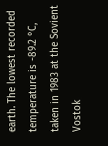earth. The lowest recorded temperature is -89.2 °C, taken in 1983 at the Sovient Vostok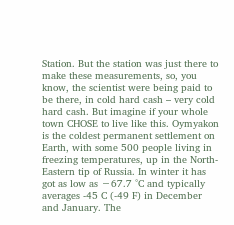Station. But the station was just there to make these measurements, so, you know, the scientist were being paid to be there, in cold hard cash – very cold hard cash. But imagine if your whole town CHOSE to live like this. Oymyakon is the coldest permanent settlement on Earth, with some 500 people living in freezing temperatures, up in the North-Eastern tip of Russia. In winter it has got as low as −67.7 °C and typically averages -45 C (-49 F) in December and January. The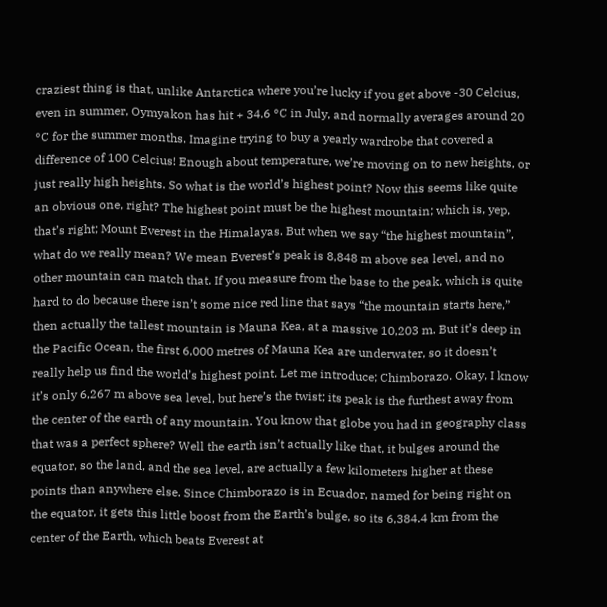craziest thing is that, unlike Antarctica where you’re lucky if you get above -30 Celcius, even in summer, Oymyakon has hit + 34.6 °C in July, and normally averages around 20 °C for the summer months. Imagine trying to buy a yearly wardrobe that covered a difference of 100 Celcius! Enough about temperature, we’re moving on to new heights, or just really high heights. So what is the world’s highest point? Now this seems like quite an obvious one, right? The highest point must be the highest mountain; which is, yep, that’s right; Mount Everest in the Himalayas. But when we say “the highest mountain”, what do we really mean? We mean Everest’s peak is 8,848 m above sea level, and no other mountain can match that. If you measure from the base to the peak, which is quite hard to do because there isn’t some nice red line that says “the mountain starts here,” then actually the tallest mountain is Mauna Kea, at a massive 10,203 m. But it’s deep in the Pacific Ocean, the first 6,000 metres of Mauna Kea are underwater, so it doesn’t really help us find the world’s highest point. Let me introduce; Chimborazo. Okay, I know it’s only 6,267 m above sea level, but here’s the twist; its peak is the furthest away from the center of the earth of any mountain. You know that globe you had in geography class that was a perfect sphere? Well the earth isn’t actually like that, it bulges around the equator, so the land, and the sea level, are actually a few kilometers higher at these points than anywhere else. Since Chimborazo is in Ecuador, named for being right on the equator, it gets this little boost from the Earth’s bulge, so its 6,384.4 km from the center of the Earth, which beats Everest at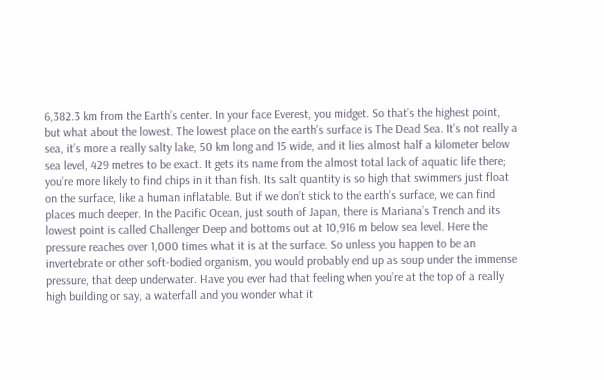6,382.3 km from the Earth’s center. In your face Everest, you midget. So that’s the highest point, but what about the lowest. The lowest place on the earth’s surface is The Dead Sea. It’s not really a sea, it’s more a really salty lake, 50 km long and 15 wide, and it lies almost half a kilometer below sea level, 429 metres to be exact. It gets its name from the almost total lack of aquatic life there; you’re more likely to find chips in it than fish. Its salt quantity is so high that swimmers just float on the surface, like a human inflatable. But if we don’t stick to the earth’s surface, we can find places much deeper. In the Pacific Ocean, just south of Japan, there is Mariana’s Trench and its lowest point is called Challenger Deep and bottoms out at 10,916 m below sea level. Here the pressure reaches over 1,000 times what it is at the surface. So unless you happen to be an invertebrate or other soft-bodied organism, you would probably end up as soup under the immense pressure, that deep underwater. Have you ever had that feeling when you’re at the top of a really high building or say, a waterfall and you wonder what it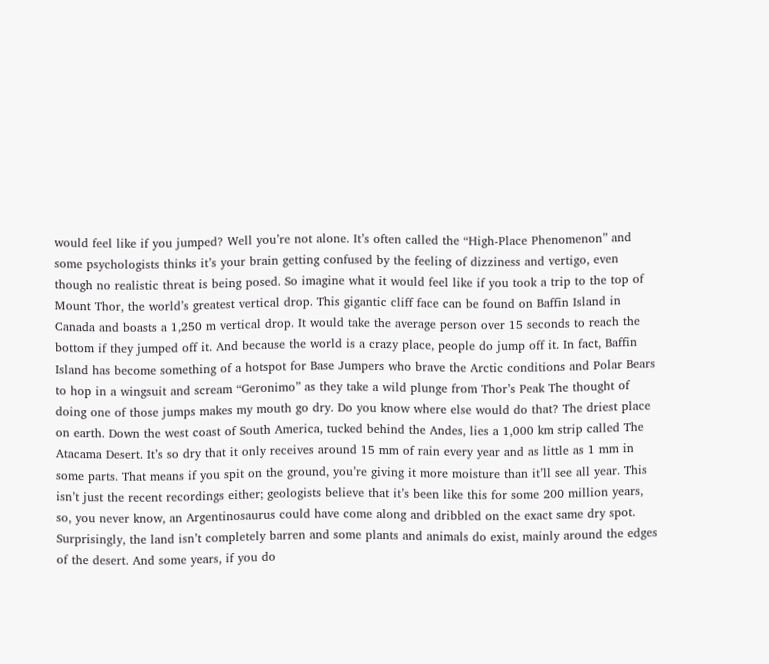would feel like if you jumped? Well you’re not alone. It’s often called the “High-Place Phenomenon” and some psychologists thinks it’s your brain getting confused by the feeling of dizziness and vertigo, even though no realistic threat is being posed. So imagine what it would feel like if you took a trip to the top of Mount Thor, the world’s greatest vertical drop. This gigantic cliff face can be found on Baffin Island in Canada and boasts a 1,250 m vertical drop. It would take the average person over 15 seconds to reach the bottom if they jumped off it. And because the world is a crazy place, people do jump off it. In fact, Baffin Island has become something of a hotspot for Base Jumpers who brave the Arctic conditions and Polar Bears to hop in a wingsuit and scream “Geronimo” as they take a wild plunge from Thor’s Peak The thought of doing one of those jumps makes my mouth go dry. Do you know where else would do that? The driest place on earth. Down the west coast of South America, tucked behind the Andes, lies a 1,000 km strip called The Atacama Desert. It’s so dry that it only receives around 15 mm of rain every year and as little as 1 mm in some parts. That means if you spit on the ground, you’re giving it more moisture than it’ll see all year. This isn’t just the recent recordings either; geologists believe that it’s been like this for some 200 million years, so, you never know, an Argentinosaurus could have come along and dribbled on the exact same dry spot. Surprisingly, the land isn’t completely barren and some plants and animals do exist, mainly around the edges of the desert. And some years, if you do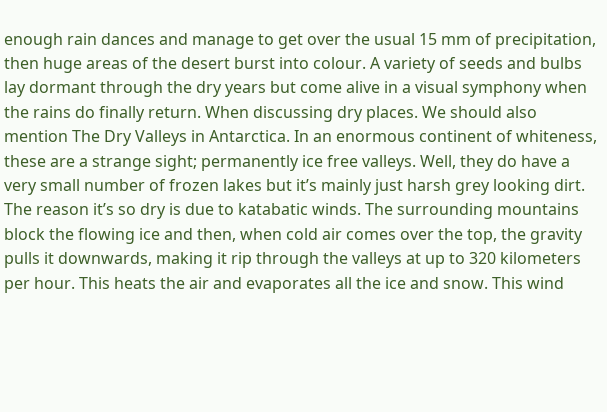enough rain dances and manage to get over the usual 15 mm of precipitation, then huge areas of the desert burst into colour. A variety of seeds and bulbs lay dormant through the dry years but come alive in a visual symphony when the rains do finally return. When discussing dry places. We should also mention The Dry Valleys in Antarctica. In an enormous continent of whiteness, these are a strange sight; permanently ice free valleys. Well, they do have a very small number of frozen lakes but it’s mainly just harsh grey looking dirt. The reason it’s so dry is due to katabatic winds. The surrounding mountains block the flowing ice and then, when cold air comes over the top, the gravity pulls it downwards, making it rip through the valleys at up to 320 kilometers per hour. This heats the air and evaporates all the ice and snow. This wind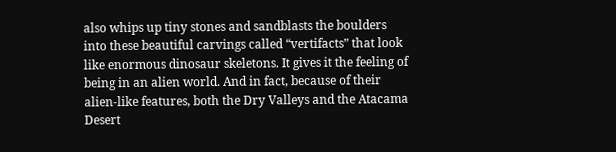also whips up tiny stones and sandblasts the boulders into these beautiful carvings called “vertifacts” that look like enormous dinosaur skeletons. It gives it the feeling of being in an alien world. And in fact, because of their alien-like features, both the Dry Valleys and the Atacama Desert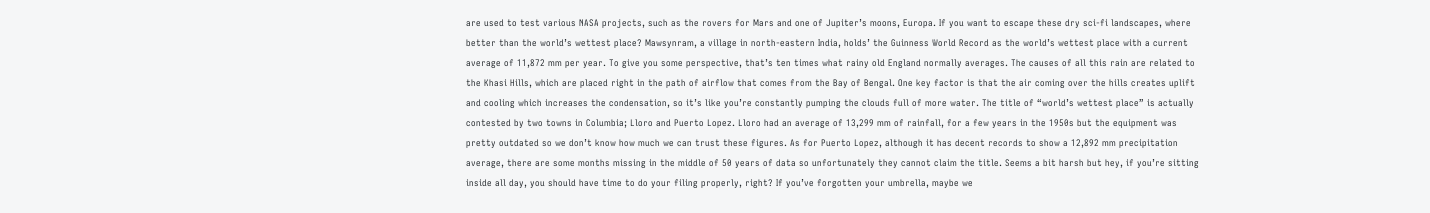are used to test various NASA projects, such as the rovers for Mars and one of Jupiter’s moons, Europa. If you want to escape these dry sci-fi landscapes, where better than the world’s wettest place? Mawsynram, a village in north-eastern India, holds’ the Guinness World Record as the world’s wettest place with a current average of 11,872 mm per year. To give you some perspective, that’s ten times what rainy old England normally averages. The causes of all this rain are related to the Khasi Hills, which are placed right in the path of airflow that comes from the Bay of Bengal. One key factor is that the air coming over the hills creates uplift and cooling which increases the condensation, so it’s like you’re constantly pumping the clouds full of more water. The title of “world’s wettest place” is actually contested by two towns in Columbia; Lloro and Puerto Lopez. Lloro had an average of 13,299 mm of rainfall, for a few years in the 1950s but the equipment was pretty outdated so we don’t know how much we can trust these figures. As for Puerto Lopez, although it has decent records to show a 12,892 mm precipitation average, there are some months missing in the middle of 50 years of data so unfortunately they cannot claim the title. Seems a bit harsh but hey, if you’re sitting inside all day, you should have time to do your filing properly, right? If you’ve forgotten your umbrella, maybe we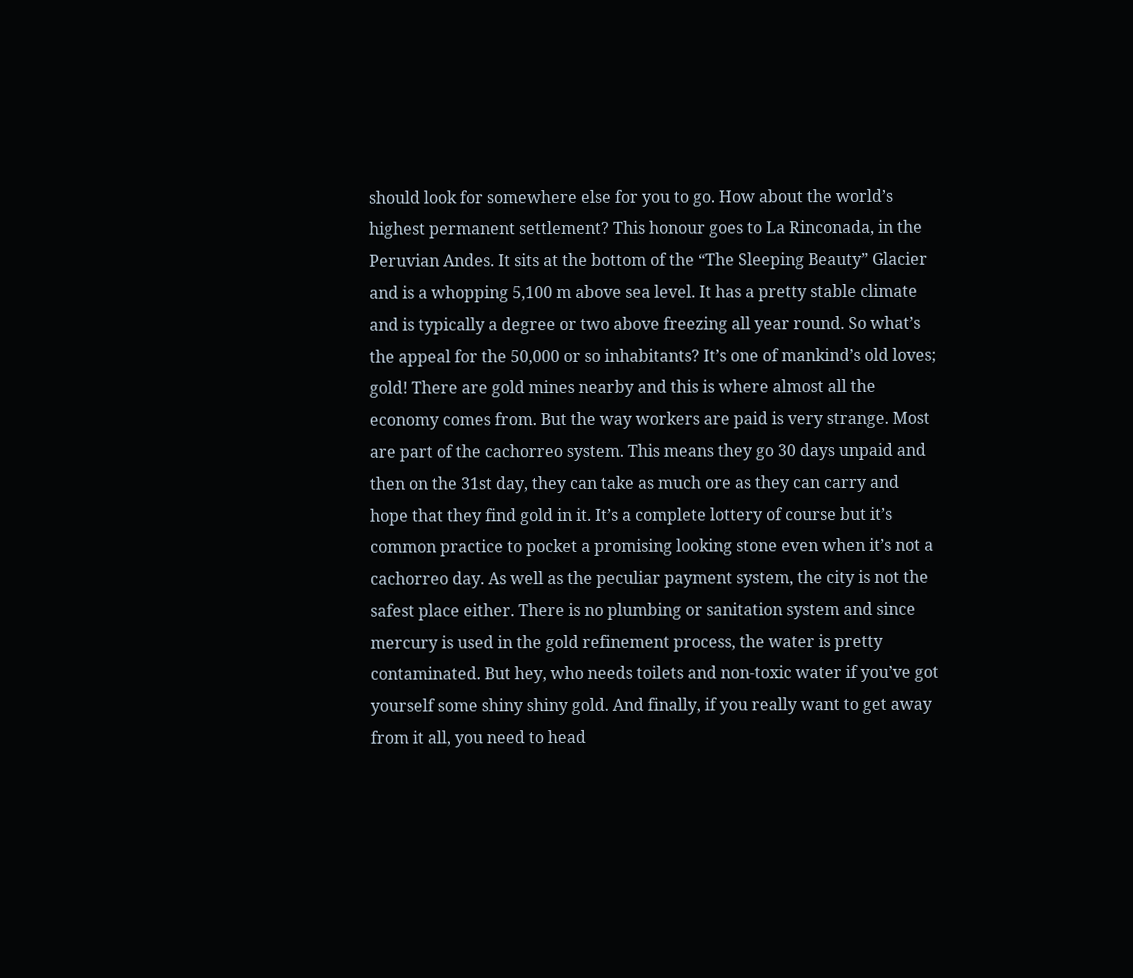should look for somewhere else for you to go. How about the world’s highest permanent settlement? This honour goes to La Rinconada, in the Peruvian Andes. It sits at the bottom of the “The Sleeping Beauty” Glacier and is a whopping 5,100 m above sea level. It has a pretty stable climate and is typically a degree or two above freezing all year round. So what’s the appeal for the 50,000 or so inhabitants? It’s one of mankind’s old loves; gold! There are gold mines nearby and this is where almost all the economy comes from. But the way workers are paid is very strange. Most are part of the cachorreo system. This means they go 30 days unpaid and then on the 31st day, they can take as much ore as they can carry and hope that they find gold in it. It’s a complete lottery of course but it’s common practice to pocket a promising looking stone even when it’s not a cachorreo day. As well as the peculiar payment system, the city is not the safest place either. There is no plumbing or sanitation system and since mercury is used in the gold refinement process, the water is pretty contaminated. But hey, who needs toilets and non-toxic water if you’ve got yourself some shiny shiny gold. And finally, if you really want to get away from it all, you need to head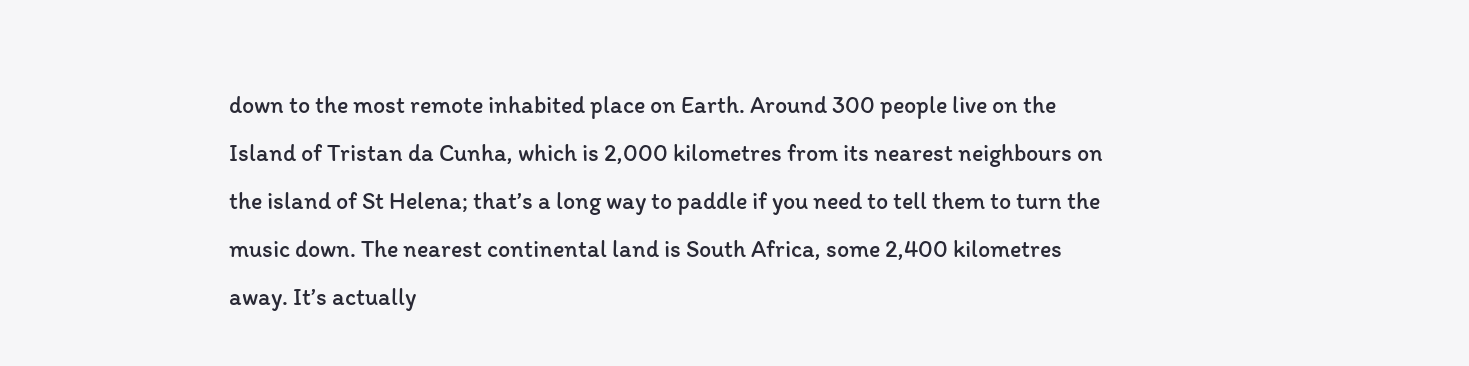down to the most remote inhabited place on Earth. Around 300 people live on the Island of Tristan da Cunha, which is 2,000 kilometres from its nearest neighbours on the island of St Helena; that’s a long way to paddle if you need to tell them to turn the music down. The nearest continental land is South Africa, some 2,400 kilometres away. It’s actually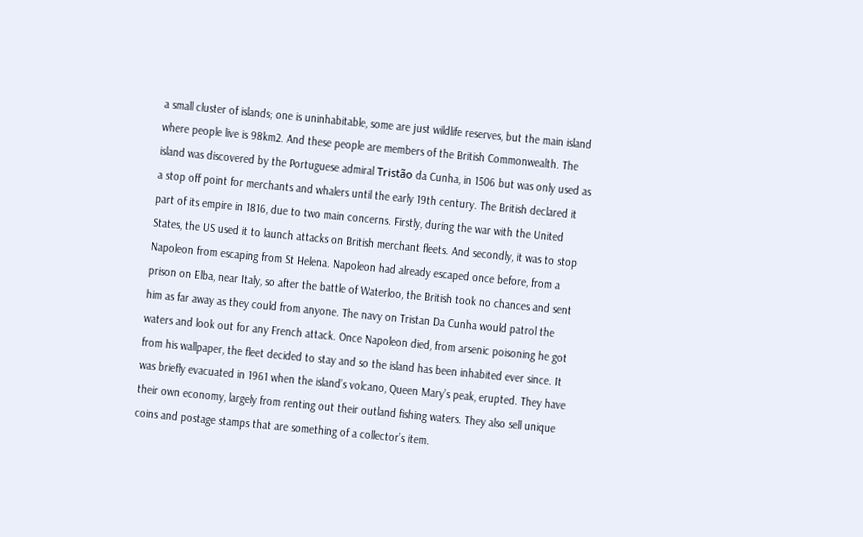a small cluster of islands; one is uninhabitable, some are just wildlife reserves, but the main island where people live is 98km2. And these people are members of the British Commonwealth. The island was discovered by the Portuguese admiral Tristão da Cunha, in 1506 but was only used as a stop off point for merchants and whalers until the early 19th century. The British declared it part of its empire in 1816, due to two main concerns. Firstly, during the war with the United States, the US used it to launch attacks on British merchant fleets. And secondly, it was to stop Napoleon from escaping from St Helena. Napoleon had already escaped once before, from a prison on Elba, near Italy, so after the battle of Waterloo, the British took no chances and sent him as far away as they could from anyone. The navy on Tristan Da Cunha would patrol the waters and look out for any French attack. Once Napoleon died, from arsenic poisoning he got from his wallpaper, the fleet decided to stay and so the island has been inhabited ever since. It was briefly evacuated in 1961 when the island’s volcano, Queen Mary’s peak, erupted. They have their own economy, largely from renting out their outland fishing waters. They also sell unique coins and postage stamps that are something of a collector’s item.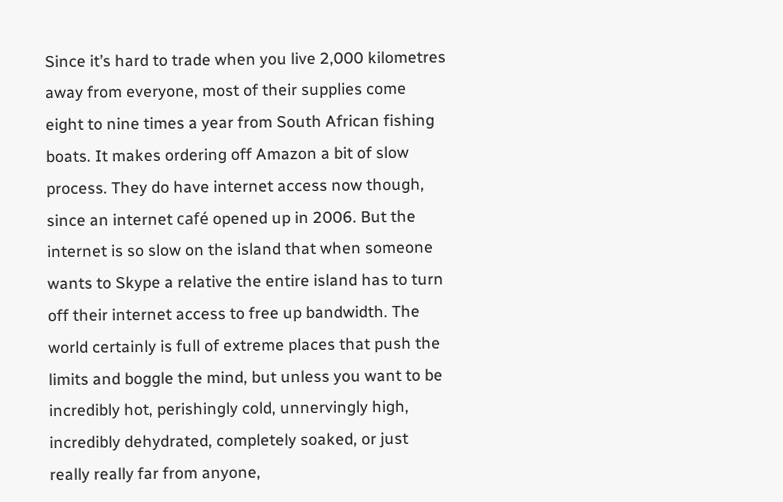Since it’s hard to trade when you live 2,000 kilometres away from everyone, most of their supplies come eight to nine times a year from South African fishing boats. It makes ordering off Amazon a bit of slow process. They do have internet access now though, since an internet café opened up in 2006. But the internet is so slow on the island that when someone wants to Skype a relative the entire island has to turn off their internet access to free up bandwidth. The world certainly is full of extreme places that push the limits and boggle the mind, but unless you want to be incredibly hot, perishingly cold, unnervingly high, incredibly dehydrated, completely soaked, or just really really far from anyone,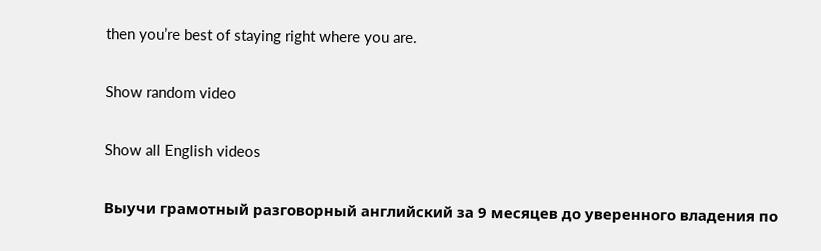then you’re best of staying right where you are.

Show random video

Show all English videos

Выучи грамотный разговорный английский за 9 месяцев до уверенного владения по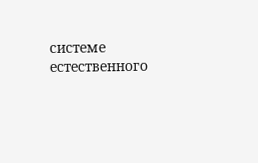системе естественного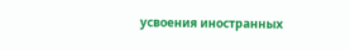усвоения иностранных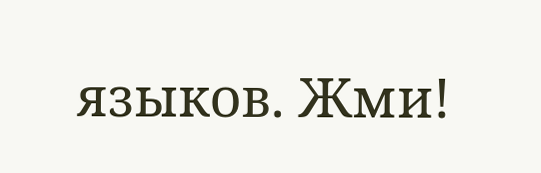языков. Жми!